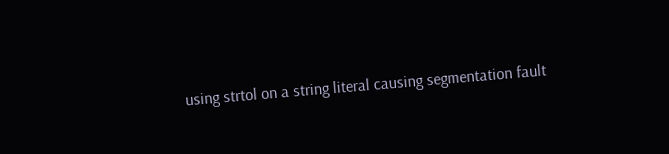using strtol on a string literal causing segmentation fault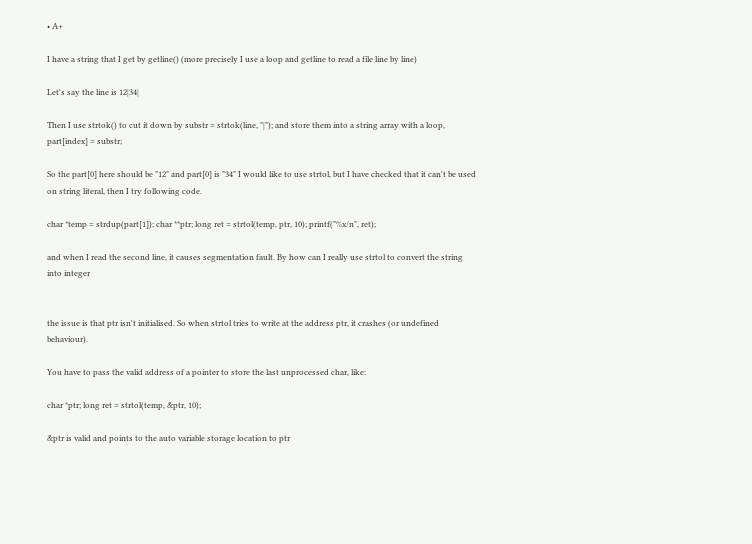• A+

I have a string that I get by getline() (more precisely I use a loop and getline to read a file line by line)

Let's say the line is 12|34|

Then I use strtok() to cut it down by substr = strtok(line, "|"); and store them into a string array with a loop, part[index] = substr;

So the part[0] here should be "12" and part[0] is "34" I would like to use strtol, but I have checked that it can't be used on string literal, then I try following code.

char *temp = strdup(part[1]); char **ptr; long ret = strtol(temp, ptr, 10); printf("%x/n", ret);

and when I read the second line, it causes segmentation fault. By how can I really use strtol to convert the string into integer


the issue is that ptr isn't initialised. So when strtol tries to write at the address ptr, it crashes (or undefined behaviour).

You have to pass the valid address of a pointer to store the last unprocessed char, like:

char *ptr; long ret = strtol(temp, &ptr, 10);

&ptr is valid and points to the auto variable storage location to ptr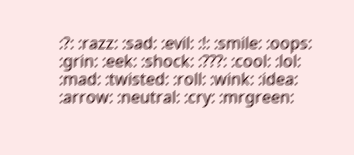:?: :razz: :sad: :evil: :!: :smile: :oops: :grin: :eek: :shock: :???: :cool: :lol: :mad: :twisted: :roll: :wink: :idea: :arrow: :neutral: :cry: :mrgreen: